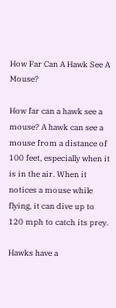How Far Can A Hawk See A Mouse?

How far can a hawk see a mouse? A hawk can see a mouse from a distance of 100 feet, especially when it is in the air. When it notices a mouse while flying, it can dive up to 120 mph to catch its prey.

Hawks have a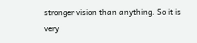stronger vision than anything. So it is very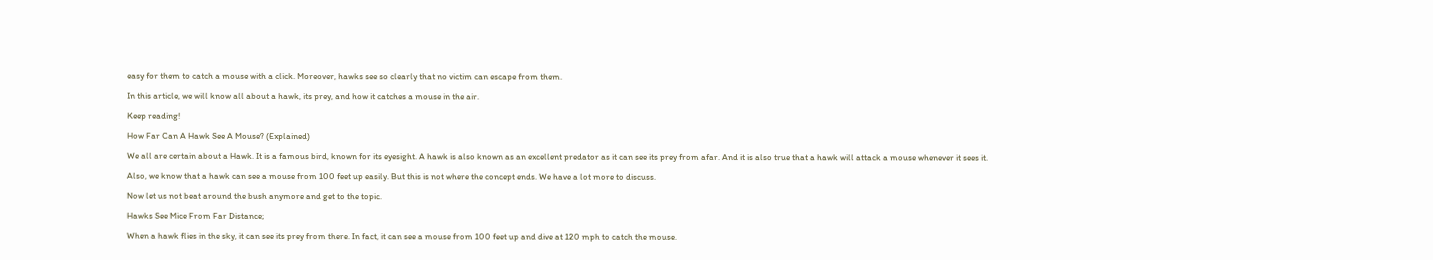easy for them to catch a mouse with a click. Moreover, hawks see so clearly that no victim can escape from them.

In this article, we will know all about a hawk, its prey, and how it catches a mouse in the air.

Keep reading!

How Far Can A Hawk See A Mouse? (Explained)

We all are certain about a Hawk. It is a famous bird, known for its eyesight. A hawk is also known as an excellent predator as it can see its prey from afar. And it is also true that a hawk will attack a mouse whenever it sees it.

Also, we know that a hawk can see a mouse from 100 feet up easily. But this is not where the concept ends. We have a lot more to discuss.

Now let us not beat around the bush anymore and get to the topic.

Hawks See Mice From Far Distance;

When a hawk flies in the sky, it can see its prey from there. In fact, it can see a mouse from 100 feet up and dive at 120 mph to catch the mouse.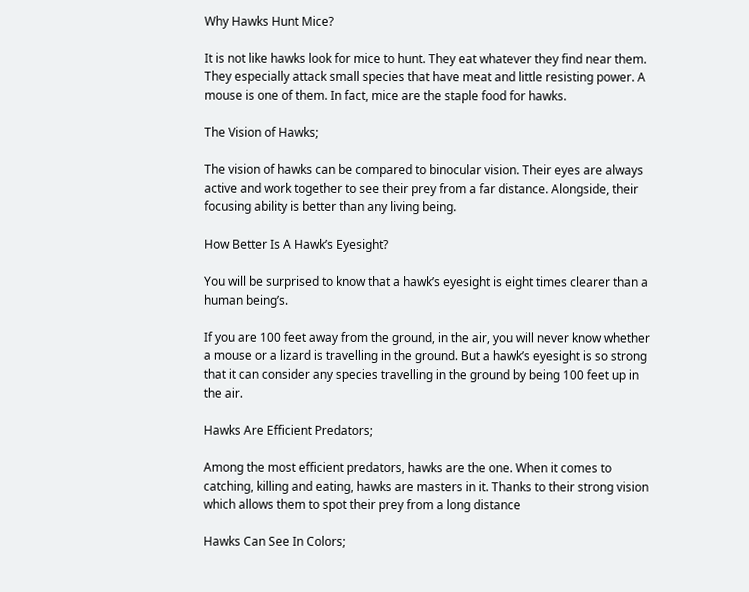Why Hawks Hunt Mice?

It is not like hawks look for mice to hunt. They eat whatever they find near them. They especially attack small species that have meat and little resisting power. A mouse is one of them. In fact, mice are the staple food for hawks.

The Vision of Hawks;

The vision of hawks can be compared to binocular vision. Their eyes are always active and work together to see their prey from a far distance. Alongside, their focusing ability is better than any living being.

How Better Is A Hawk’s Eyesight?

You will be surprised to know that a hawk’s eyesight is eight times clearer than a human being’s.

If you are 100 feet away from the ground, in the air, you will never know whether a mouse or a lizard is travelling in the ground. But a hawk’s eyesight is so strong that it can consider any species travelling in the ground by being 100 feet up in the air.

Hawks Are Efficient Predators;

Among the most efficient predators, hawks are the one. When it comes to catching, killing and eating, hawks are masters in it. Thanks to their strong vision which allows them to spot their prey from a long distance

Hawks Can See In Colors;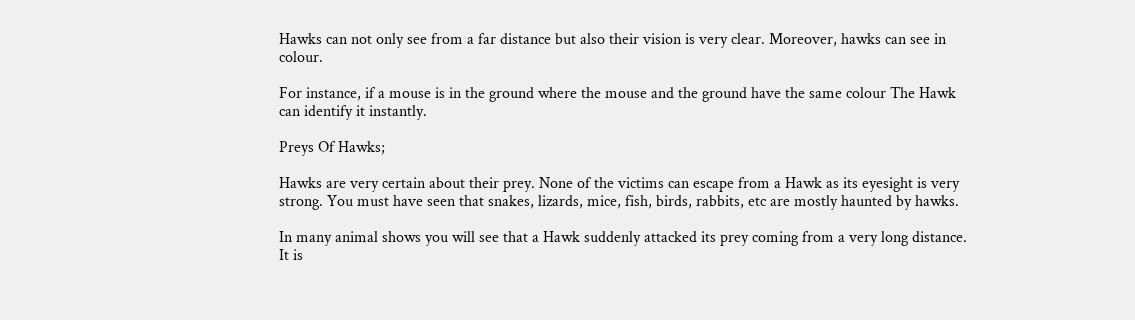Hawks can not only see from a far distance but also their vision is very clear. Moreover, hawks can see in colour.

For instance, if a mouse is in the ground where the mouse and the ground have the same colour The Hawk can identify it instantly.

Preys Of Hawks;

Hawks are very certain about their prey. None of the victims can escape from a Hawk as its eyesight is very strong. You must have seen that snakes, lizards, mice, fish, birds, rabbits, etc are mostly haunted by hawks.

In many animal shows you will see that a Hawk suddenly attacked its prey coming from a very long distance. It is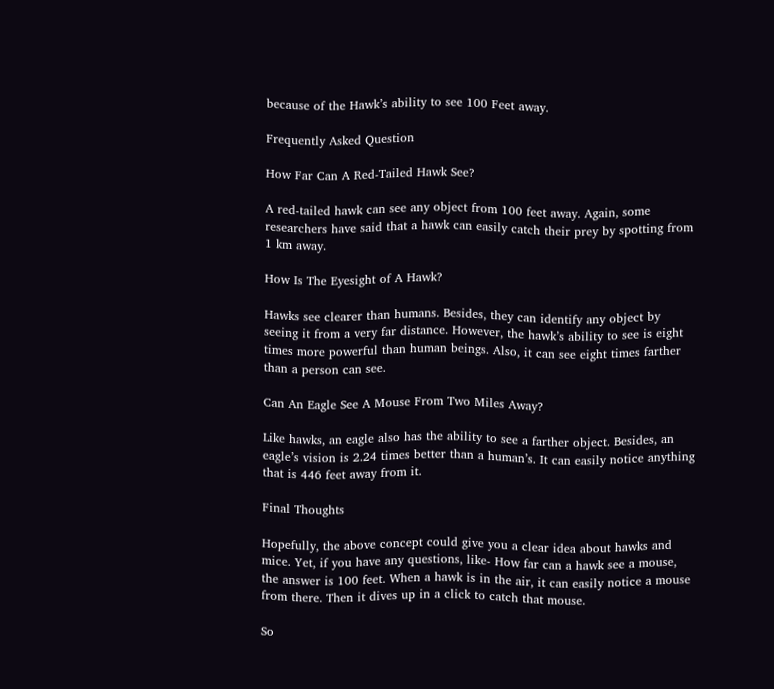because of the Hawk’s ability to see 100 Feet away.

Frequently Asked Question

How Far Can A Red-Tailed Hawk See?

A red-tailed hawk can see any object from 100 feet away. Again, some researchers have said that a hawk can easily catch their prey by spotting from 1 km away.

How Is The Eyesight of A Hawk?

Hawks see clearer than humans. Besides, they can identify any object by seeing it from a very far distance. However, the hawk’s ability to see is eight times more powerful than human beings. Also, it can see eight times farther than a person can see.

Can An Eagle See A Mouse From Two Miles Away?

Like hawks, an eagle also has the ability to see a farther object. Besides, an eagle’s vision is 2.24 times better than a human’s. It can easily notice anything that is 446 feet away from it.

Final Thoughts

Hopefully, the above concept could give you a clear idea about hawks and mice. Yet, if you have any questions, like- How far can a hawk see a mouse, the answer is 100 feet. When a hawk is in the air, it can easily notice a mouse from there. Then it dives up in a click to catch that mouse.

So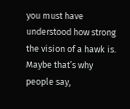you must have understood how strong the vision of a hawk is. Maybe that’s why people say,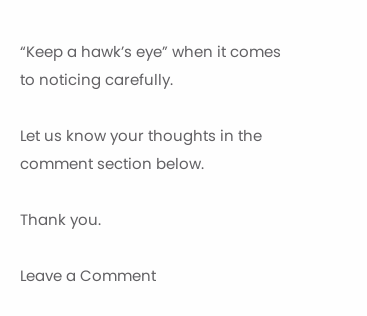“Keep a hawk’s eye” when it comes to noticing carefully.

Let us know your thoughts in the comment section below.

Thank you.

Leave a Comment